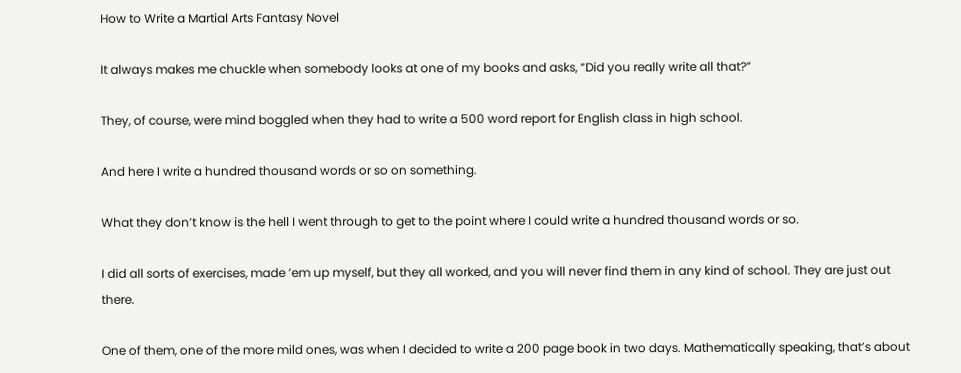How to Write a Martial Arts Fantasy Novel

It always makes me chuckle when somebody looks at one of my books and asks, “Did you really write all that?”

They, of course, were mind boggled when they had to write a 500 word report for English class in high school.

And here I write a hundred thousand words or so on something.

What they don’t know is the hell I went through to get to the point where I could write a hundred thousand words or so.

I did all sorts of exercises, made ’em up myself, but they all worked, and you will never find them in any kind of school. They are just out there.

One of them, one of the more mild ones, was when I decided to write a 200 page book in two days. Mathematically speaking, that’s about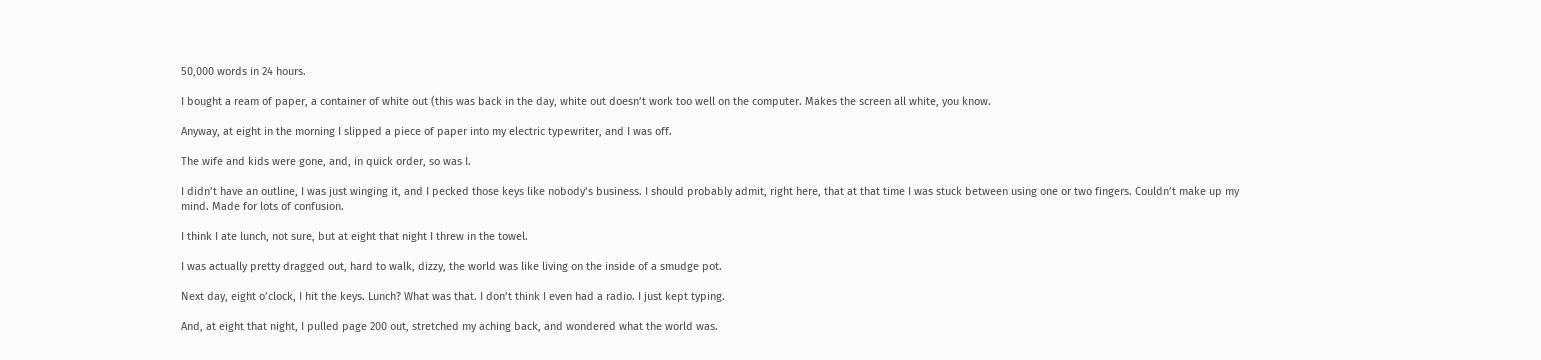50,000 words in 24 hours.

I bought a ream of paper, a container of white out (this was back in the day, white out doesn’t work too well on the computer. Makes the screen all white, you know.

Anyway, at eight in the morning I slipped a piece of paper into my electric typewriter, and I was off.

The wife and kids were gone, and, in quick order, so was I.

I didn’t have an outline, I was just winging it, and I pecked those keys like nobody’s business. I should probably admit, right here, that at that time I was stuck between using one or two fingers. Couldn’t make up my mind. Made for lots of confusion.

I think I ate lunch, not sure, but at eight that night I threw in the towel.

I was actually pretty dragged out, hard to walk, dizzy, the world was like living on the inside of a smudge pot.

Next day, eight o’clock, I hit the keys. Lunch? What was that. I don’t think I even had a radio. I just kept typing.

And, at eight that night, I pulled page 200 out, stretched my aching back, and wondered what the world was.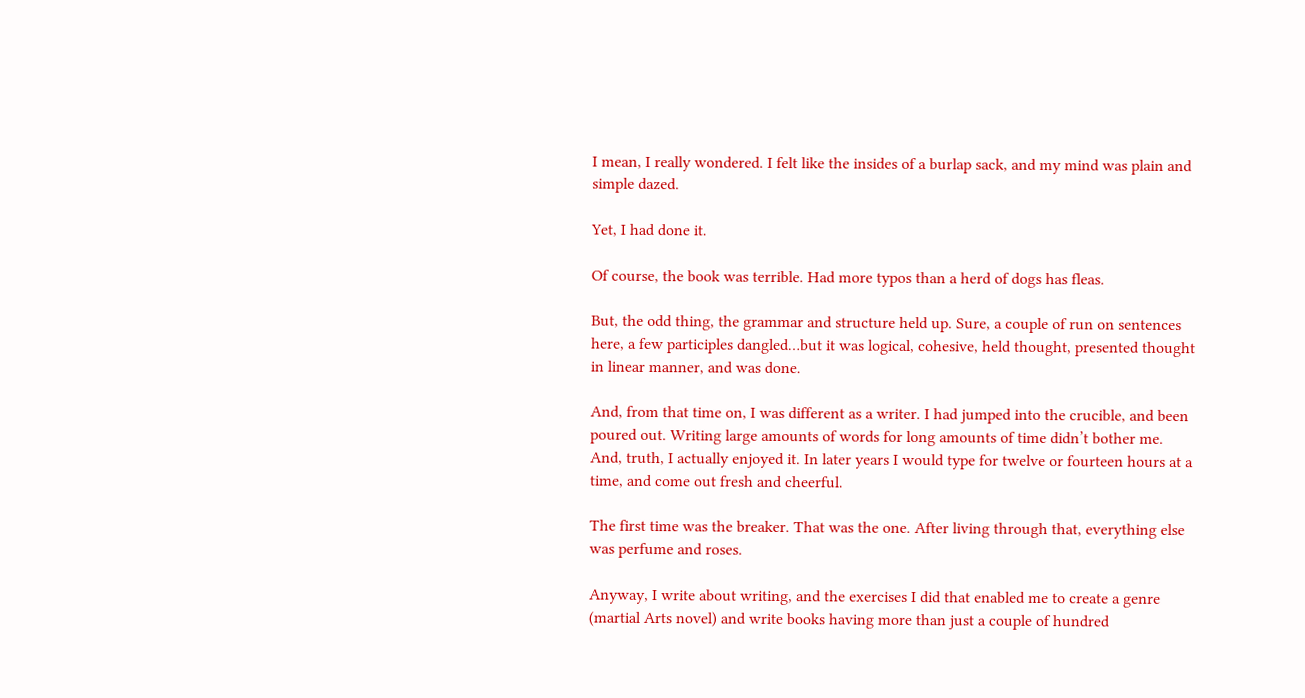I mean, I really wondered. I felt like the insides of a burlap sack, and my mind was plain and simple dazed.

Yet, I had done it.

Of course, the book was terrible. Had more typos than a herd of dogs has fleas.

But, the odd thing, the grammar and structure held up. Sure, a couple of run on sentences here, a few participles dangled…but it was logical, cohesive, held thought, presented thought in linear manner, and was done.

And, from that time on, I was different as a writer. I had jumped into the crucible, and been poured out. Writing large amounts of words for long amounts of time didn’t bother me. And, truth, I actually enjoyed it. In later years I would type for twelve or fourteen hours at a time, and come out fresh and cheerful.

The first time was the breaker. That was the one. After living through that, everything else was perfume and roses.

Anyway, I write about writing, and the exercises I did that enabled me to create a genre (martial Arts novel) and write books having more than just a couple of hundred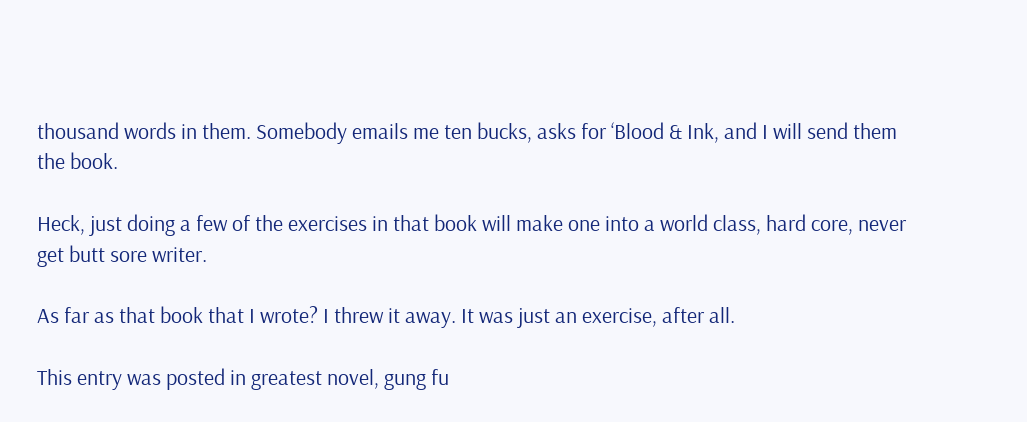thousand words in them. Somebody emails me ten bucks, asks for ‘Blood & Ink, and I will send them the book.

Heck, just doing a few of the exercises in that book will make one into a world class, hard core, never get butt sore writer.

As far as that book that I wrote? I threw it away. It was just an exercise, after all.

This entry was posted in greatest novel, gung fu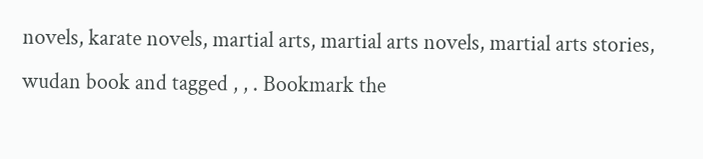novels, karate novels, martial arts, martial arts novels, martial arts stories, wudan book and tagged , , . Bookmark the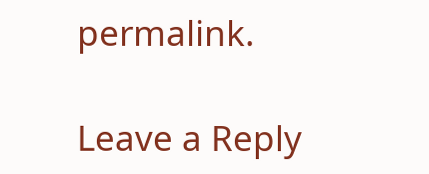permalink.

Leave a Reply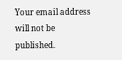Your email address will not be published.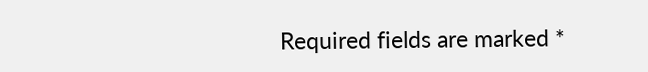Required fields are marked *